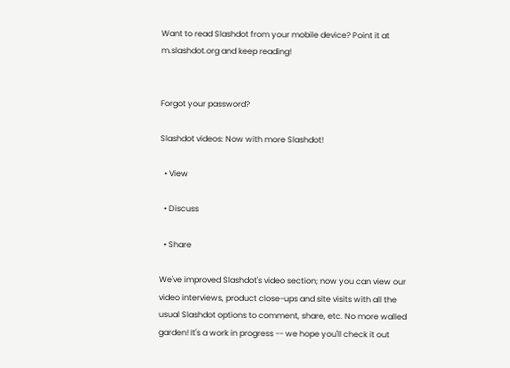Want to read Slashdot from your mobile device? Point it at m.slashdot.org and keep reading!


Forgot your password?

Slashdot videos: Now with more Slashdot!

  • View

  • Discuss

  • Share

We've improved Slashdot's video section; now you can view our video interviews, product close-ups and site visits with all the usual Slashdot options to comment, share, etc. No more walled garden! It's a work in progress -- we hope you'll check it out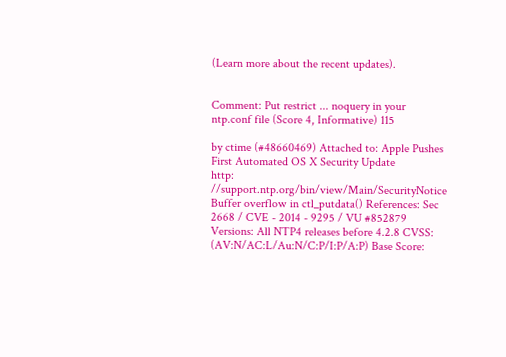(Learn more about the recent updates).


Comment: Put restrict ... noquery in your ntp.conf file (Score 4, Informative) 115

by ctime (#48660469) Attached to: Apple Pushes First Automated OS X Security Update
http: //support.ntp.org/bin/view/Main/SecurityNotice Buffer overflow in ctl_putdata() References: Sec 2668 / CVE - 2014 - 9295 / VU #852879 Versions: All NTP4 releases before 4.2.8 CVSS: (AV:N/AC:L/Au:N/C:P/I:P/A:P) Base Score: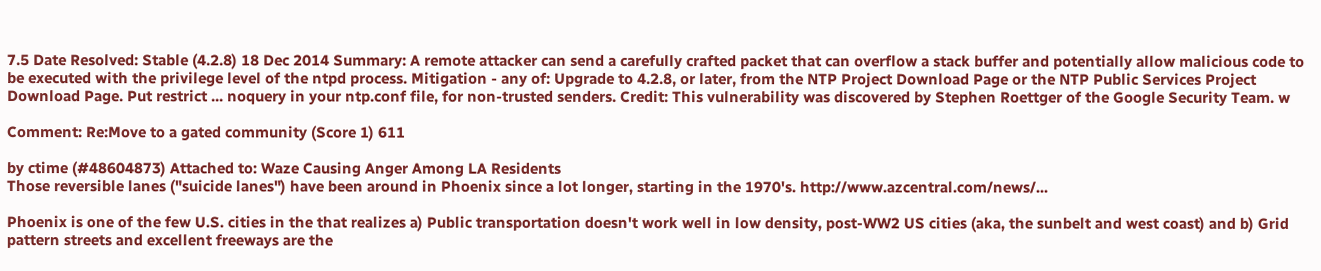7.5 Date Resolved: Stable (4.2.8) 18 Dec 2014 Summary: A remote attacker can send a carefully crafted packet that can overflow a stack buffer and potentially allow malicious code to be executed with the privilege level of the ntpd process. Mitigation - any of: Upgrade to 4.2.8, or later, from the NTP Project Download Page or the NTP Public Services Project Download Page. Put restrict ... noquery in your ntp.conf file, for non-trusted senders. Credit: This vulnerability was discovered by Stephen Roettger of the Google Security Team. w

Comment: Re:Move to a gated community (Score 1) 611

by ctime (#48604873) Attached to: Waze Causing Anger Among LA Residents
Those reversible lanes ("suicide lanes") have been around in Phoenix since a lot longer, starting in the 1970's. http://www.azcentral.com/news/...

Phoenix is one of the few U.S. cities in the that realizes a) Public transportation doesn't work well in low density, post-WW2 US cities (aka, the sunbelt and west coast) and b) Grid pattern streets and excellent freeways are the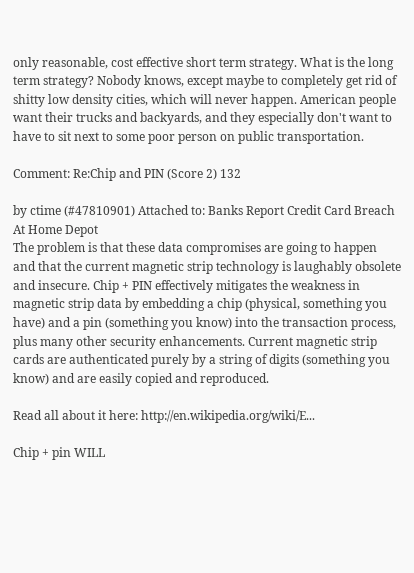only reasonable, cost effective short term strategy. What is the long term strategy? Nobody knows, except maybe to completely get rid of shitty low density cities, which will never happen. American people want their trucks and backyards, and they especially don't want to have to sit next to some poor person on public transportation.

Comment: Re:Chip and PIN (Score 2) 132

by ctime (#47810901) Attached to: Banks Report Credit Card Breach At Home Depot
The problem is that these data compromises are going to happen and that the current magnetic strip technology is laughably obsolete and insecure. Chip + PIN effectively mitigates the weakness in magnetic strip data by embedding a chip (physical, something you have) and a pin (something you know) into the transaction process, plus many other security enhancements. Current magnetic strip cards are authenticated purely by a string of digits (something you know) and are easily copied and reproduced.

Read all about it here: http://en.wikipedia.org/wiki/E...

Chip + pin WILL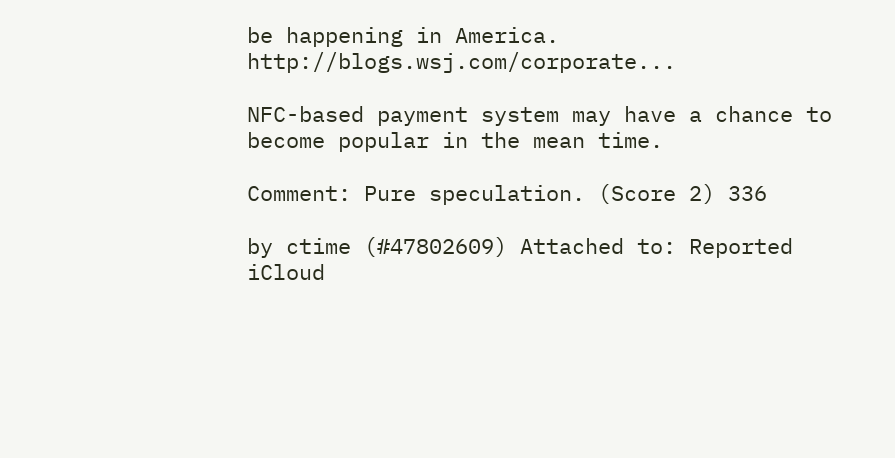be happening in America. http://blogs.wsj.com/corporate...

NFC-based payment system may have a chance to become popular in the mean time.

Comment: Pure speculation. (Score 2) 336

by ctime (#47802609) Attached to: Reported iCloud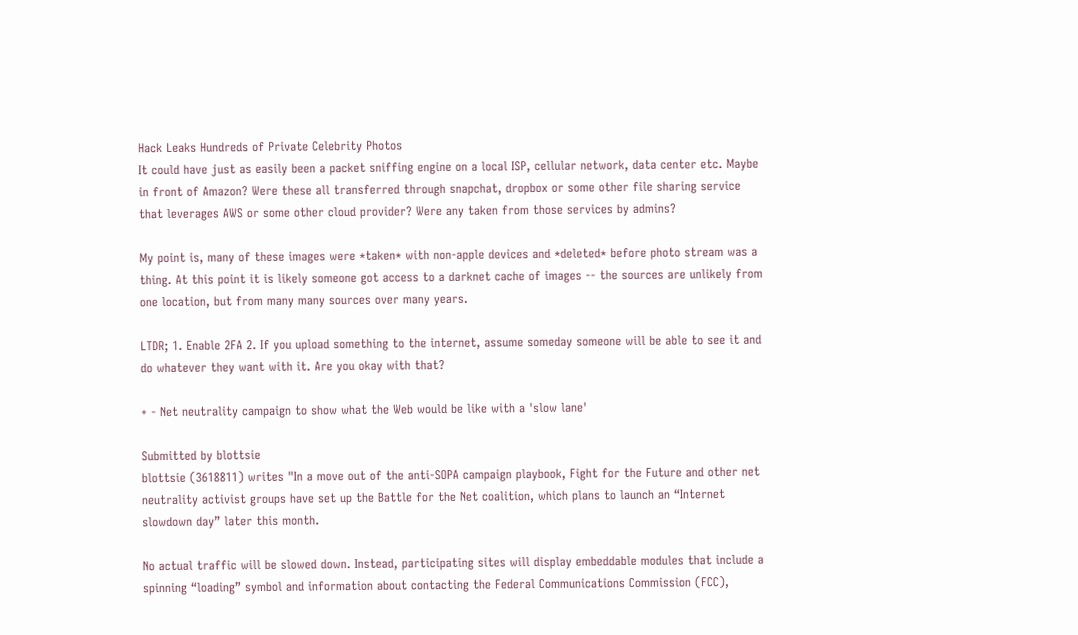Hack Leaks Hundreds of Private Celebrity Photos
It could have just as easily been a packet sniffing engine on a local ISP, cellular network, data center etc. Maybe in front of Amazon? Were these all transferred through snapchat, dropbox or some other file sharing service that leverages AWS or some other cloud provider? Were any taken from those services by admins?

My point is, many of these images were *taken* with non-apple devices and *deleted* before photo stream was a thing. At this point it is likely someone got access to a darknet cache of images -- the sources are unlikely from one location, but from many many sources over many years.

LTDR; 1. Enable 2FA 2. If you upload something to the internet, assume someday someone will be able to see it and do whatever they want with it. Are you okay with that?

+ - Net neutrality campaign to show what the Web would be like with a 'slow lane'

Submitted by blottsie
blottsie (3618811) writes "In a move out of the anti-SOPA campaign playbook, Fight for the Future and other net neutrality activist groups have set up the Battle for the Net coalition, which plans to launch an “Internet slowdown day” later this month.

No actual traffic will be slowed down. Instead, participating sites will display embeddable modules that include a spinning “loading” symbol and information about contacting the Federal Communications Commission (FCC),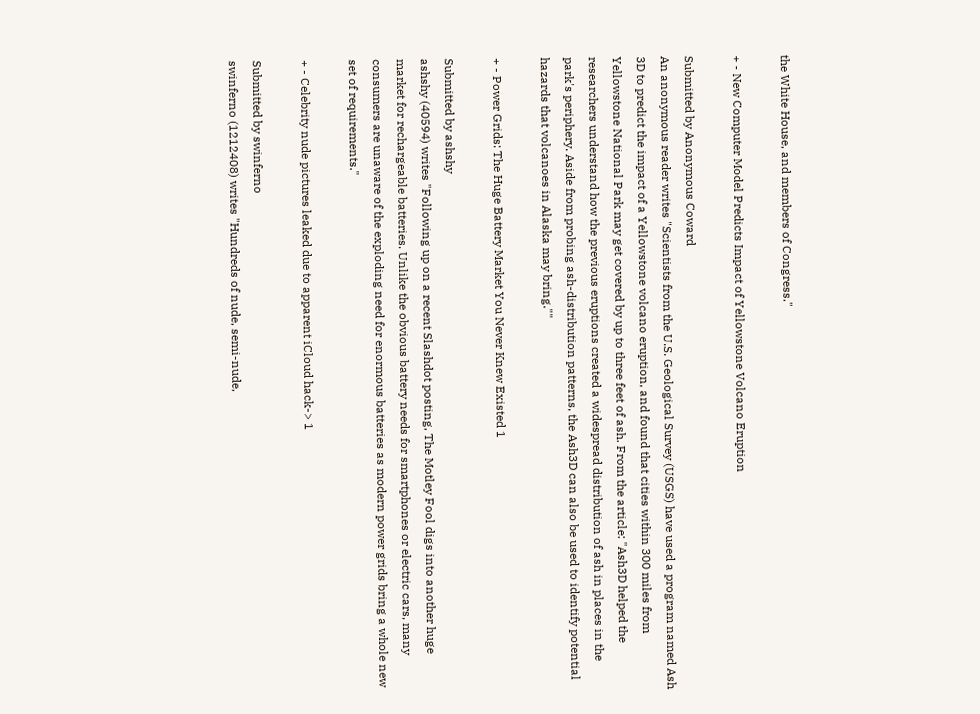the White House, and members of Congress."

+ - New Computer Model Predicts Impact of Yellowstone Volcano Eruption

Submitted by Anonymous Coward
An anonymous reader writes "Scientists from the U.S. Geological Survey (USGS) have used a program named Ash 3D to predict the impact of a Yellowstone volcano eruption, and found that cities within 300 miles from Yellowstone National Park may get covered by up to three feet of ash. From the article: "Ash3D helped the researchers understand how the previous eruptions created a widespread distribution of ash in places in the park's periphery. Aside from probing ash-distribution patterns, the Ash3D can also be used to identify potential hazards that volcanoes in Alaska may bring.""

+ - Power Grids: The Huge Battery Market You Never Knew Existed 1

Submitted by ashshy
ashshy (40594) writes "Following up on a recent Slashdot posting, The Motley Fool digs into another huge market for rechargeable batteries. Unlike the obvious battery needs for smartphones or electric cars, many consumers are unaware of the exploding need for enormous batteries as modern power grids bring a whole new set of requirements."

+ - Celebrity nude pictures leaked due to apparent iCloud hack-> 1

Submitted by swinferno
swinferno (1212408) writes "Hundreds of nude, semi-nude,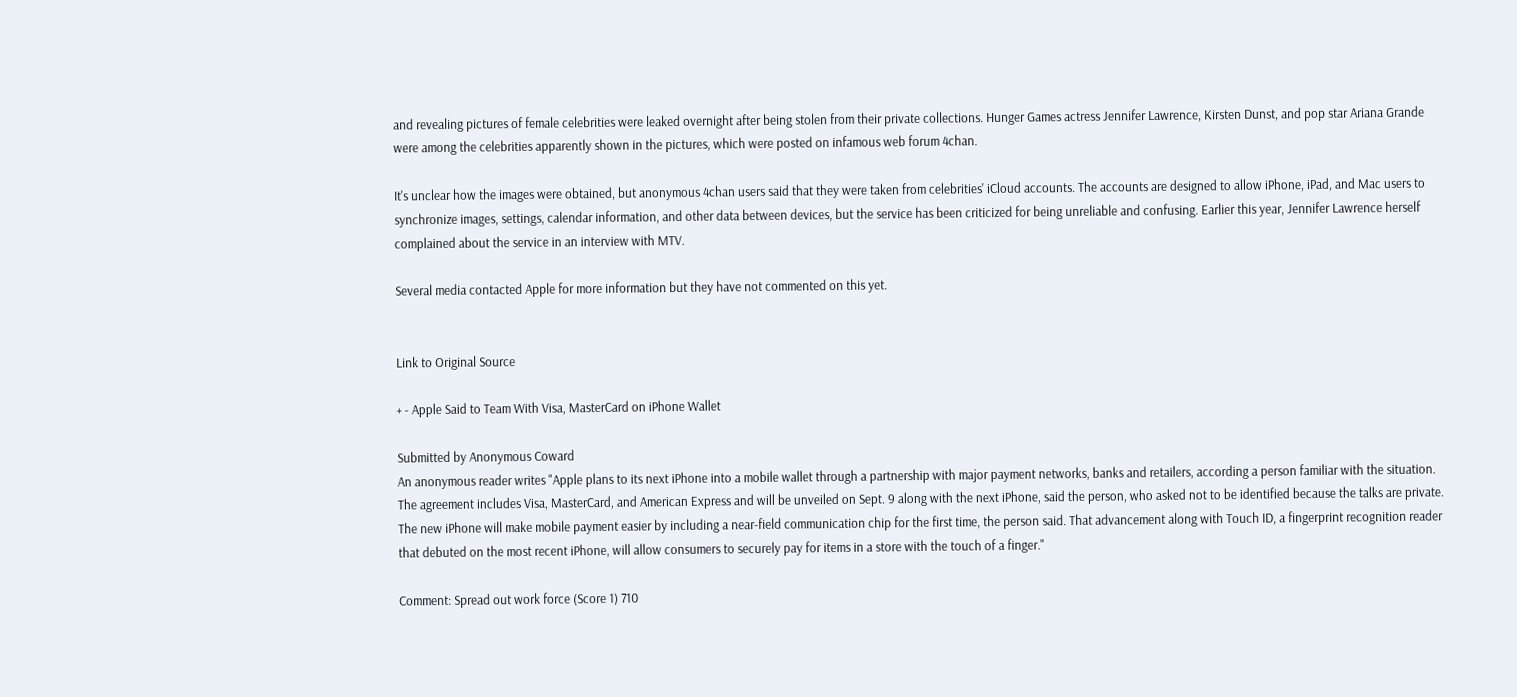and revealing pictures of female celebrities were leaked overnight after being stolen from their private collections. Hunger Games actress Jennifer Lawrence, Kirsten Dunst, and pop star Ariana Grande were among the celebrities apparently shown in the pictures, which were posted on infamous web forum 4chan.

It's unclear how the images were obtained, but anonymous 4chan users said that they were taken from celebrities' iCloud accounts. The accounts are designed to allow iPhone, iPad, and Mac users to synchronize images, settings, calendar information, and other data between devices, but the service has been criticized for being unreliable and confusing. Earlier this year, Jennifer Lawrence herself complained about the service in an interview with MTV.

Several media contacted Apple for more information but they have not commented on this yet.


Link to Original Source

+ - Apple Said to Team With Visa, MasterCard on iPhone Wallet

Submitted by Anonymous Coward
An anonymous reader writes "Apple plans to its next iPhone into a mobile wallet through a partnership with major payment networks, banks and retailers, according a person familiar with the situation. The agreement includes Visa, MasterCard, and American Express and will be unveiled on Sept. 9 along with the next iPhone, said the person, who asked not to be identified because the talks are private. The new iPhone will make mobile payment easier by including a near-field communication chip for the first time, the person said. That advancement along with Touch ID, a fingerprint recognition reader that debuted on the most recent iPhone, will allow consumers to securely pay for items in a store with the touch of a finger."

Comment: Spread out work force (Score 1) 710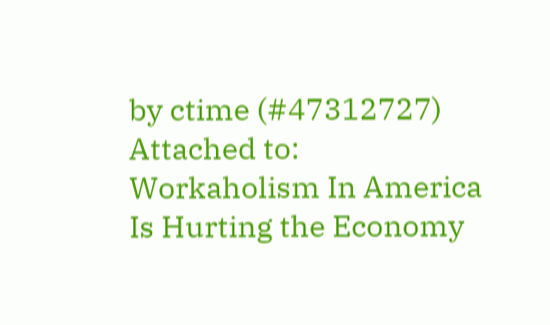by ctime (#47312727) Attached to: Workaholism In America Is Hurting the Economy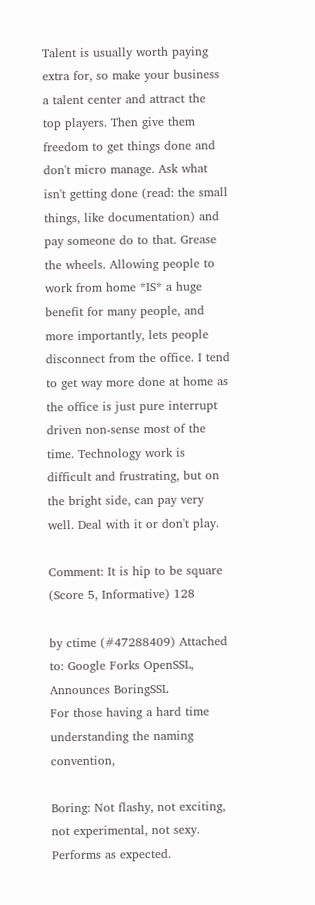Talent is usually worth paying extra for, so make your business a talent center and attract the top players. Then give them freedom to get things done and don't micro manage. Ask what isn't getting done (read: the small things, like documentation) and pay someone do to that. Grease the wheels. Allowing people to work from home *IS* a huge benefit for many people, and more importantly, lets people disconnect from the office. I tend to get way more done at home as the office is just pure interrupt driven non-sense most of the time. Technology work is difficult and frustrating, but on the bright side, can pay very well. Deal with it or don't play.

Comment: It is hip to be square (Score 5, Informative) 128

by ctime (#47288409) Attached to: Google Forks OpenSSL, Announces BoringSSL
For those having a hard time understanding the naming convention,

Boring: Not flashy, not exciting, not experimental, not sexy. Performs as expected.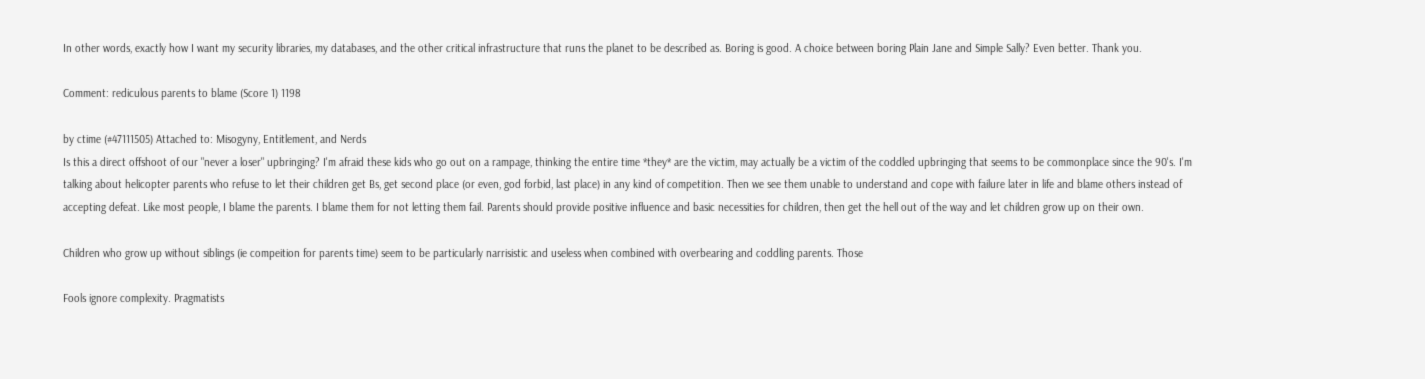In other words, exactly how I want my security libraries, my databases, and the other critical infrastructure that runs the planet to be described as. Boring is good. A choice between boring Plain Jane and Simple Sally? Even better. Thank you.

Comment: rediculous parents to blame (Score 1) 1198

by ctime (#47111505) Attached to: Misogyny, Entitlement, and Nerds
Is this a direct offshoot of our "never a loser" upbringing? I'm afraid these kids who go out on a rampage, thinking the entire time *they* are the victim, may actually be a victim of the coddled upbringing that seems to be commonplace since the 90's. I'm talking about helicopter parents who refuse to let their children get Bs, get second place (or even, god forbid, last place) in any kind of competition. Then we see them unable to understand and cope with failure later in life and blame others instead of accepting defeat. Like most people, I blame the parents. I blame them for not letting them fail. Parents should provide positive influence and basic necessities for children, then get the hell out of the way and let children grow up on their own.

Children who grow up without siblings (ie compeition for parents time) seem to be particularly narrisistic and useless when combined with overbearing and coddling parents. Those

Fools ignore complexity. Pragmatists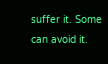suffer it. Some can avoid it.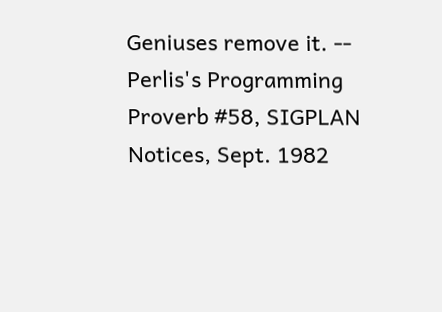Geniuses remove it. -- Perlis's Programming Proverb #58, SIGPLAN Notices, Sept. 1982